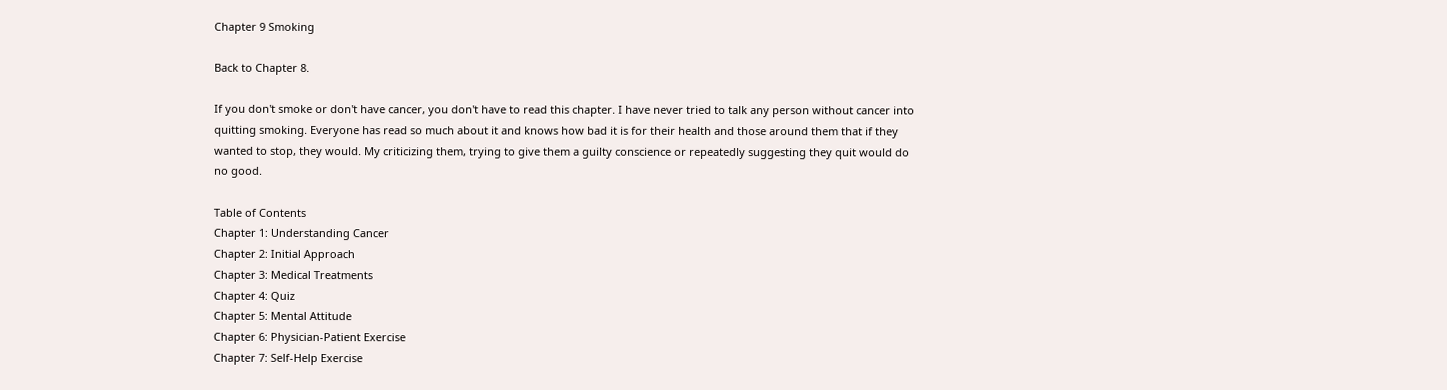Chapter 9 Smoking

Back to Chapter 8.

If you don't smoke or don't have cancer, you don't have to read this chapter. I have never tried to talk any person without cancer into quitting smoking. Everyone has read so much about it and knows how bad it is for their health and those around them that if they wanted to stop, they would. My criticizing them, trying to give them a guilty conscience or repeatedly suggesting they quit would do no good.

Table of Contents
Chapter 1: Understanding Cancer
Chapter 2: Initial Approach
Chapter 3: Medical Treatments
Chapter 4: Quiz
Chapter 5: Mental Attitude
Chapter 6: Physician-Patient Exercise
Chapter 7: Self-Help Exercise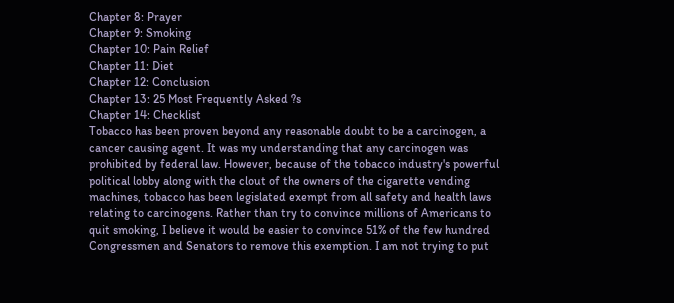Chapter 8: Prayer
Chapter 9: Smoking
Chapter 10: Pain Relief
Chapter 11: Diet
Chapter 12: Conclusion
Chapter 13: 25 Most Frequently Asked ?s
Chapter 14: Checklist
Tobacco has been proven beyond any reasonable doubt to be a carcinogen, a cancer causing agent. It was my understanding that any carcinogen was prohibited by federal law. However, because of the tobacco industry's powerful political lobby along with the clout of the owners of the cigarette vending machines, tobacco has been legislated exempt from all safety and health laws relating to carcinogens. Rather than try to convince millions of Americans to quit smoking, I believe it would be easier to convince 51% of the few hundred Congressmen and Senators to remove this exemption. I am not trying to put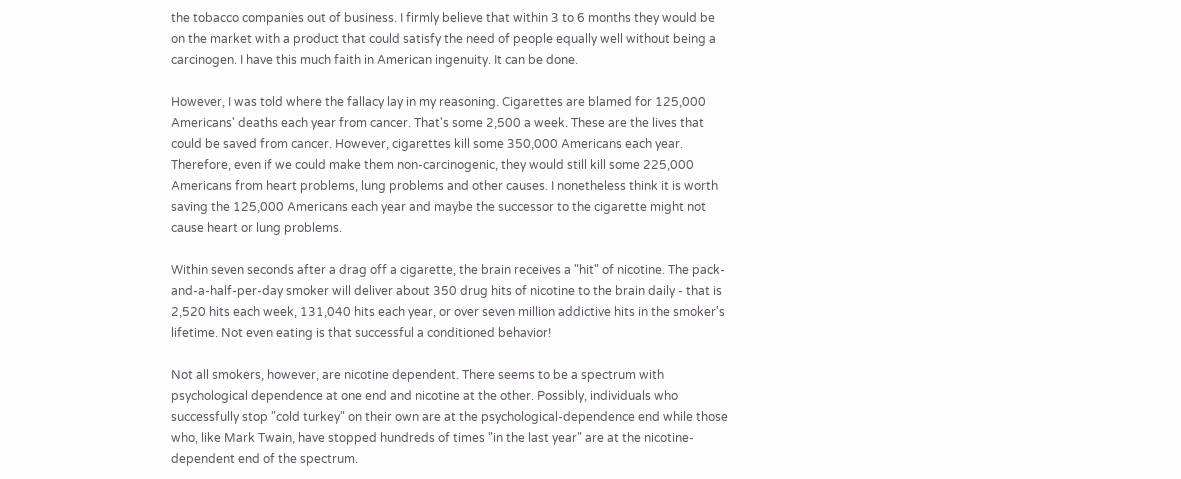the tobacco companies out of business. I firmly believe that within 3 to 6 months they would be on the market with a product that could satisfy the need of people equally well without being a carcinogen. I have this much faith in American ingenuity. It can be done.

However, I was told where the fallacy lay in my reasoning. Cigarettes are blamed for 125,000 Americans' deaths each year from cancer. That's some 2,500 a week. These are the lives that could be saved from cancer. However, cigarettes kill some 350,000 Americans each year. Therefore, even if we could make them non-carcinogenic, they would still kill some 225,000 Americans from heart problems, lung problems and other causes. I nonetheless think it is worth saving the 125,000 Americans each year and maybe the successor to the cigarette might not cause heart or lung problems.

Within seven seconds after a drag off a cigarette, the brain receives a "hit" of nicotine. The pack-and-a-half-per-day smoker will deliver about 350 drug hits of nicotine to the brain daily - that is 2,520 hits each week, 131,040 hits each year, or over seven million addictive hits in the smoker's lifetime. Not even eating is that successful a conditioned behavior!

Not all smokers, however, are nicotine dependent. There seems to be a spectrum with psychological dependence at one end and nicotine at the other. Possibly, individuals who successfully stop "cold turkey" on their own are at the psychological-dependence end while those who, like Mark Twain, have stopped hundreds of times "in the last year" are at the nicotine-dependent end of the spectrum.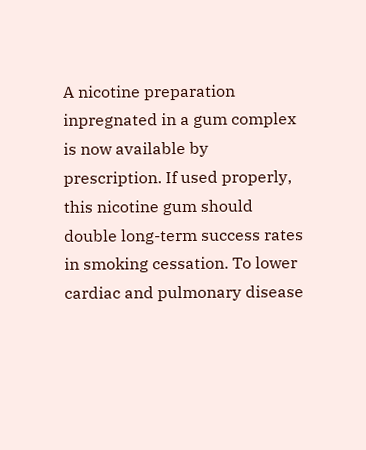A nicotine preparation inpregnated in a gum complex is now available by prescription. If used properly, this nicotine gum should double long-term success rates in smoking cessation. To lower cardiac and pulmonary disease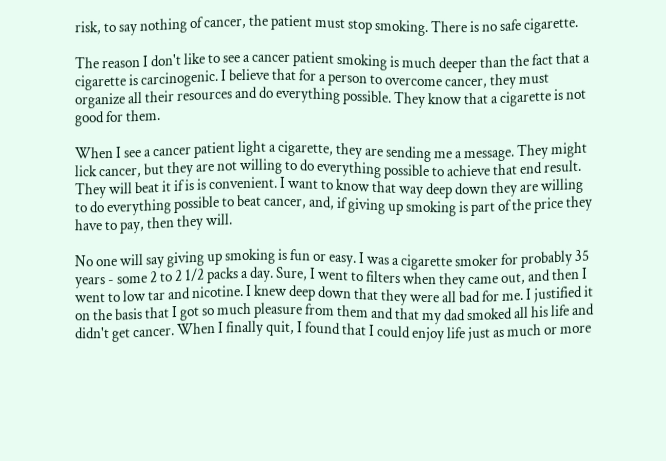risk, to say nothing of cancer, the patient must stop smoking. There is no safe cigarette.

The reason I don't like to see a cancer patient smoking is much deeper than the fact that a cigarette is carcinogenic. I believe that for a person to overcome cancer, they must organize all their resources and do everything possible. They know that a cigarette is not good for them.

When I see a cancer patient light a cigarette, they are sending me a message. They might lick cancer, but they are not willing to do everything possible to achieve that end result. They will beat it if is is convenient. I want to know that way deep down they are willing to do everything possible to beat cancer, and, if giving up smoking is part of the price they have to pay, then they will.

No one will say giving up smoking is fun or easy. I was a cigarette smoker for probably 35 years - some 2 to 2 1/2 packs a day. Sure, I went to filters when they came out, and then I went to low tar and nicotine. I knew deep down that they were all bad for me. I justified it on the basis that I got so much pleasure from them and that my dad smoked all his life and didn't get cancer. When I finally quit, I found that I could enjoy life just as much or more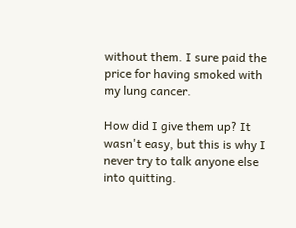without them. I sure paid the price for having smoked with my lung cancer.

How did I give them up? It wasn't easy, but this is why I never try to talk anyone else into quitting.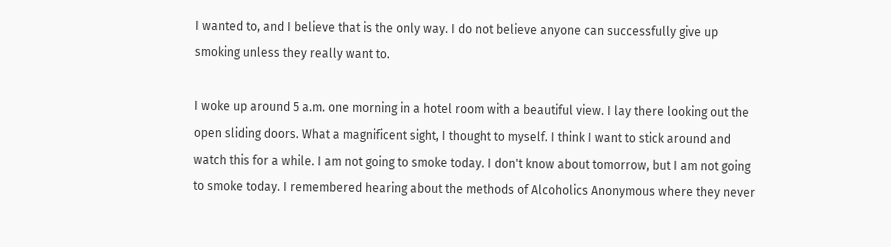I wanted to, and I believe that is the only way. I do not believe anyone can successfully give up smoking unless they really want to.

I woke up around 5 a.m. one morning in a hotel room with a beautiful view. I lay there looking out the open sliding doors. What a magnificent sight, I thought to myself. I think I want to stick around and watch this for a while. I am not going to smoke today. I don't know about tomorrow, but I am not going to smoke today. I remembered hearing about the methods of Alcoholics Anonymous where they never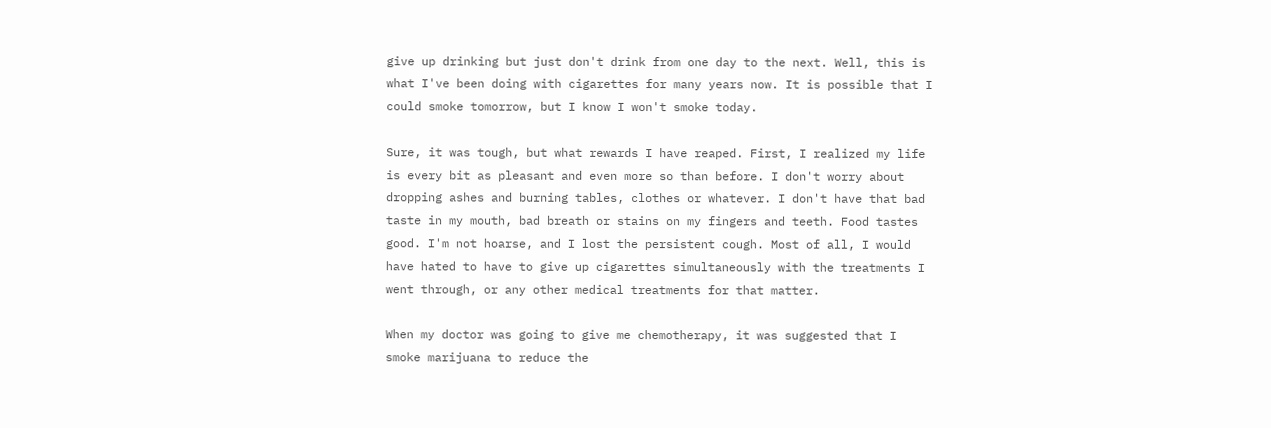give up drinking but just don't drink from one day to the next. Well, this is what I've been doing with cigarettes for many years now. It is possible that I could smoke tomorrow, but I know I won't smoke today.

Sure, it was tough, but what rewards I have reaped. First, I realized my life is every bit as pleasant and even more so than before. I don't worry about dropping ashes and burning tables, clothes or whatever. I don't have that bad taste in my mouth, bad breath or stains on my fingers and teeth. Food tastes good. I'm not hoarse, and I lost the persistent cough. Most of all, I would have hated to have to give up cigarettes simultaneously with the treatments I went through, or any other medical treatments for that matter.

When my doctor was going to give me chemotherapy, it was suggested that I smoke marijuana to reduce the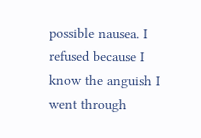possible nausea. I refused because I know the anguish I went through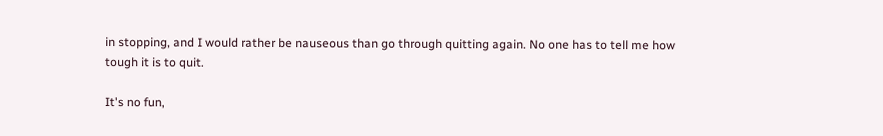in stopping, and I would rather be nauseous than go through quitting again. No one has to tell me how tough it is to quit.

It's no fun,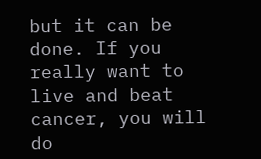but it can be done. If you really want to live and beat cancer, you will do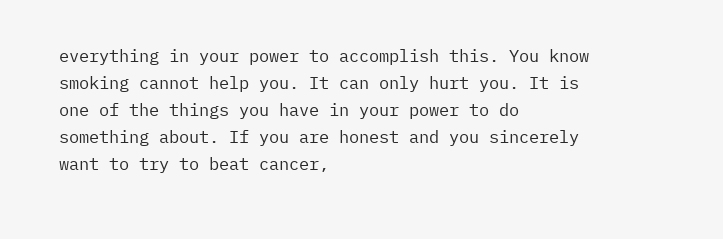everything in your power to accomplish this. You know smoking cannot help you. It can only hurt you. It is one of the things you have in your power to do something about. If you are honest and you sincerely want to try to beat cancer,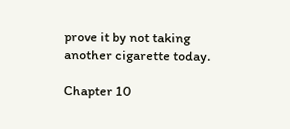prove it by not taking another cigarette today.

Chapter 10